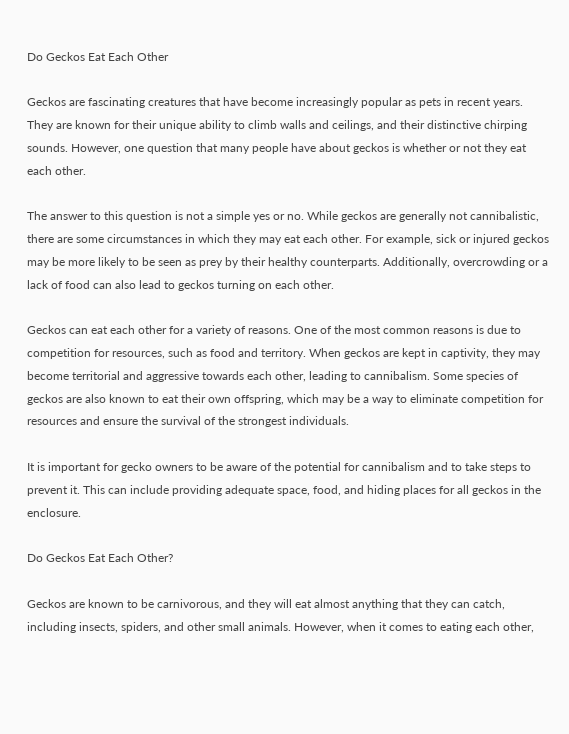Do Geckos Eat Each Other

Geckos are fascinating creatures that have become increasingly popular as pets in recent years. They are known for their unique ability to climb walls and ceilings, and their distinctive chirping sounds. However, one question that many people have about geckos is whether or not they eat each other.

The answer to this question is not a simple yes or no. While geckos are generally not cannibalistic, there are some circumstances in which they may eat each other. For example, sick or injured geckos may be more likely to be seen as prey by their healthy counterparts. Additionally, overcrowding or a lack of food can also lead to geckos turning on each other.

Geckos can eat each other for a variety of reasons. One of the most common reasons is due to competition for resources, such as food and territory. When geckos are kept in captivity, they may become territorial and aggressive towards each other, leading to cannibalism. Some species of geckos are also known to eat their own offspring, which may be a way to eliminate competition for resources and ensure the survival of the strongest individuals.

It is important for gecko owners to be aware of the potential for cannibalism and to take steps to prevent it. This can include providing adequate space, food, and hiding places for all geckos in the enclosure.

Do Geckos Eat Each Other?

Geckos are known to be carnivorous, and they will eat almost anything that they can catch, including insects, spiders, and other small animals. However, when it comes to eating each other,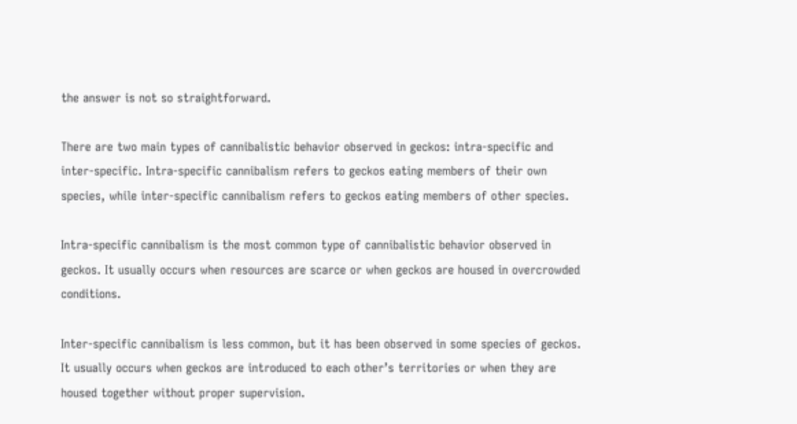the answer is not so straightforward.

There are two main types of cannibalistic behavior observed in geckos: intra-specific and inter-specific. Intra-specific cannibalism refers to geckos eating members of their own species, while inter-specific cannibalism refers to geckos eating members of other species.

Intra-specific cannibalism is the most common type of cannibalistic behavior observed in geckos. It usually occurs when resources are scarce or when geckos are housed in overcrowded conditions.

Inter-specific cannibalism is less common, but it has been observed in some species of geckos. It usually occurs when geckos are introduced to each other’s territories or when they are housed together without proper supervision.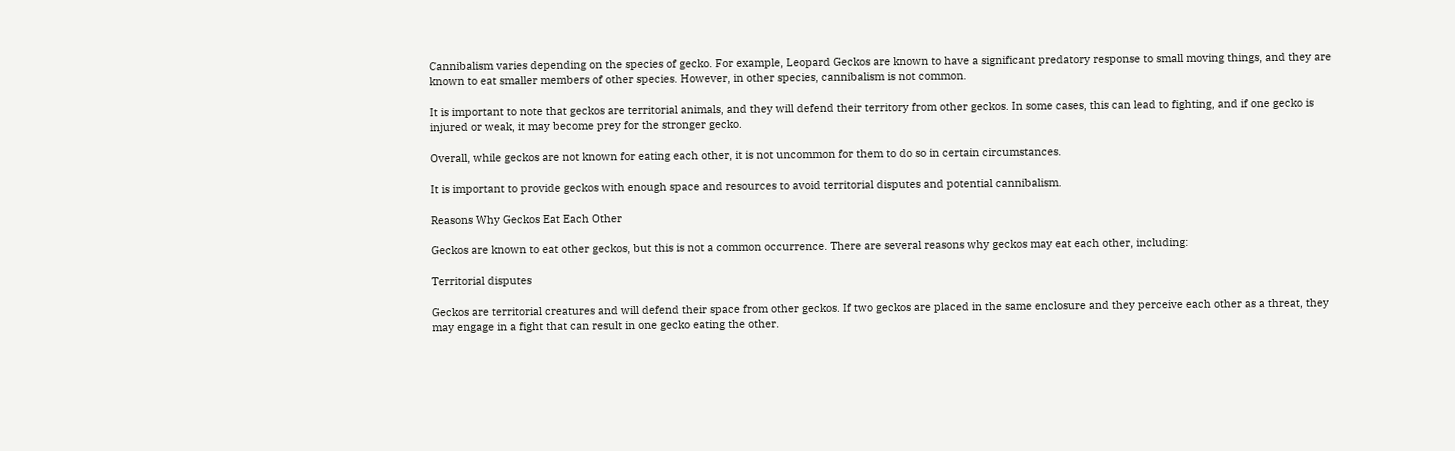Cannibalism varies depending on the species of gecko. For example, Leopard Geckos are known to have a significant predatory response to small moving things, and they are known to eat smaller members of other species. However, in other species, cannibalism is not common.

It is important to note that geckos are territorial animals, and they will defend their territory from other geckos. In some cases, this can lead to fighting, and if one gecko is injured or weak, it may become prey for the stronger gecko.

Overall, while geckos are not known for eating each other, it is not uncommon for them to do so in certain circumstances.

It is important to provide geckos with enough space and resources to avoid territorial disputes and potential cannibalism.

Reasons Why Geckos Eat Each Other

Geckos are known to eat other geckos, but this is not a common occurrence. There are several reasons why geckos may eat each other, including:

Territorial disputes

Geckos are territorial creatures and will defend their space from other geckos. If two geckos are placed in the same enclosure and they perceive each other as a threat, they may engage in a fight that can result in one gecko eating the other.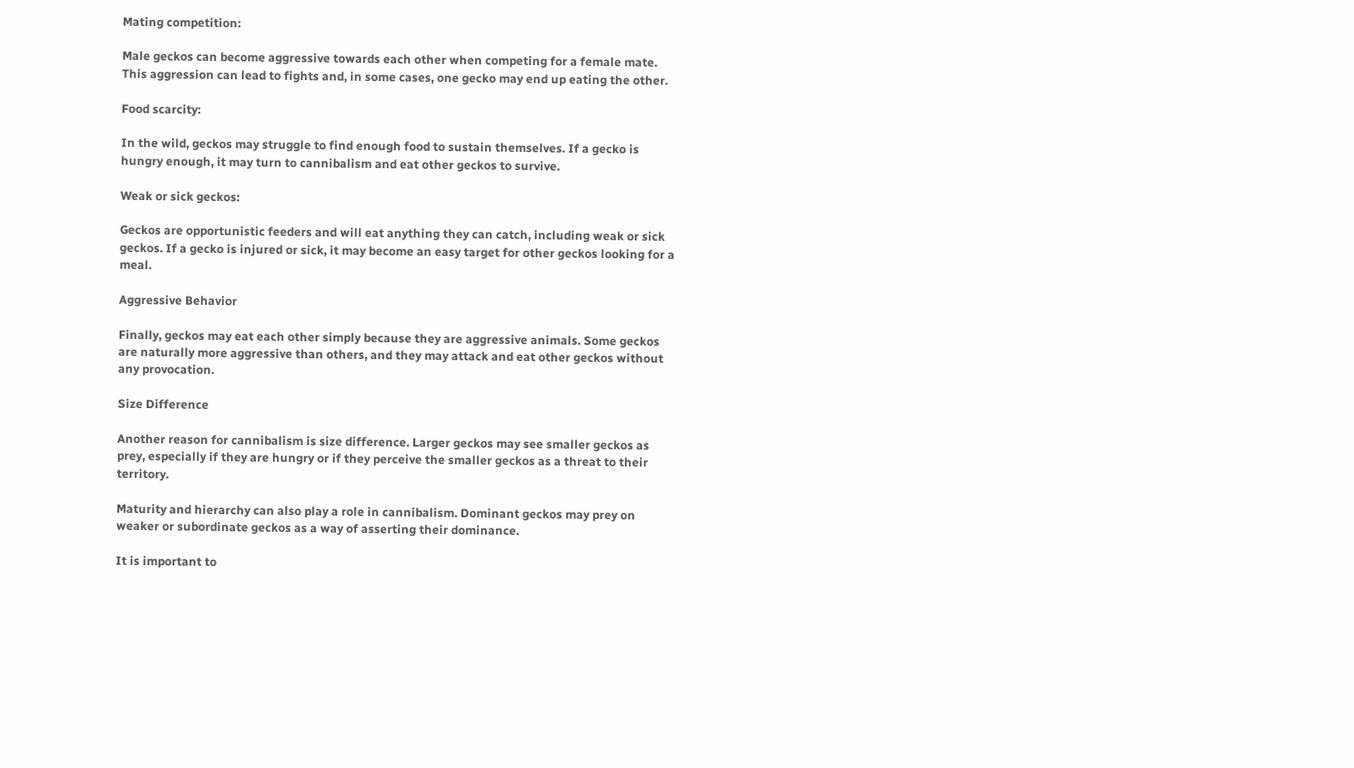Mating competition:

Male geckos can become aggressive towards each other when competing for a female mate. This aggression can lead to fights and, in some cases, one gecko may end up eating the other.

Food scarcity:

In the wild, geckos may struggle to find enough food to sustain themselves. If a gecko is hungry enough, it may turn to cannibalism and eat other geckos to survive.

Weak or sick geckos:

Geckos are opportunistic feeders and will eat anything they can catch, including weak or sick geckos. If a gecko is injured or sick, it may become an easy target for other geckos looking for a meal.

Aggressive Behavior

Finally, geckos may eat each other simply because they are aggressive animals. Some geckos are naturally more aggressive than others, and they may attack and eat other geckos without any provocation.

Size Difference

Another reason for cannibalism is size difference. Larger geckos may see smaller geckos as prey, especially if they are hungry or if they perceive the smaller geckos as a threat to their territory.

Maturity and hierarchy can also play a role in cannibalism. Dominant geckos may prey on weaker or subordinate geckos as a way of asserting their dominance.

It is important to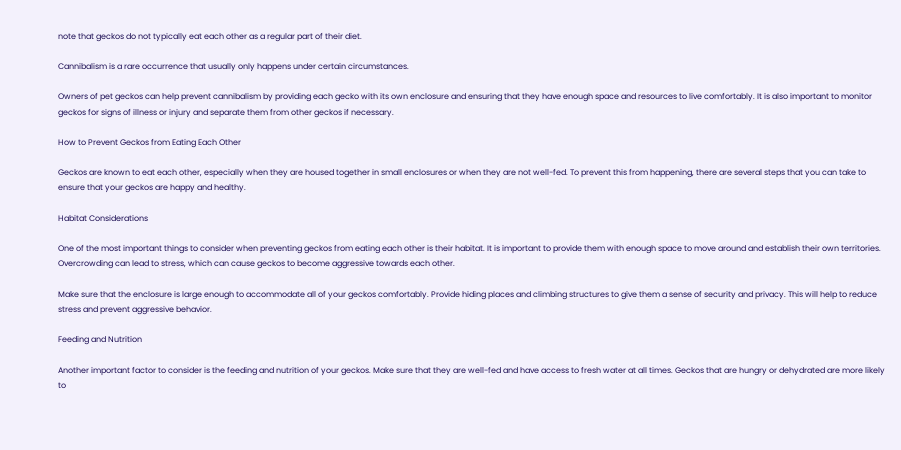note that geckos do not typically eat each other as a regular part of their diet.

Cannibalism is a rare occurrence that usually only happens under certain circumstances.

Owners of pet geckos can help prevent cannibalism by providing each gecko with its own enclosure and ensuring that they have enough space and resources to live comfortably. It is also important to monitor geckos for signs of illness or injury and separate them from other geckos if necessary.

How to Prevent Geckos from Eating Each Other

Geckos are known to eat each other, especially when they are housed together in small enclosures or when they are not well-fed. To prevent this from happening, there are several steps that you can take to ensure that your geckos are happy and healthy.

Habitat Considerations

One of the most important things to consider when preventing geckos from eating each other is their habitat. It is important to provide them with enough space to move around and establish their own territories. Overcrowding can lead to stress, which can cause geckos to become aggressive towards each other.

Make sure that the enclosure is large enough to accommodate all of your geckos comfortably. Provide hiding places and climbing structures to give them a sense of security and privacy. This will help to reduce stress and prevent aggressive behavior.

Feeding and Nutrition

Another important factor to consider is the feeding and nutrition of your geckos. Make sure that they are well-fed and have access to fresh water at all times. Geckos that are hungry or dehydrated are more likely to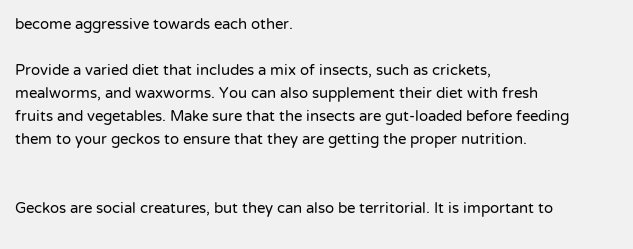become aggressive towards each other.

Provide a varied diet that includes a mix of insects, such as crickets, mealworms, and waxworms. You can also supplement their diet with fresh fruits and vegetables. Make sure that the insects are gut-loaded before feeding them to your geckos to ensure that they are getting the proper nutrition.


Geckos are social creatures, but they can also be territorial. It is important to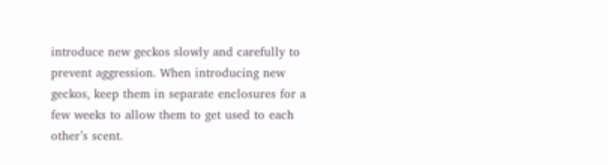introduce new geckos slowly and carefully to prevent aggression. When introducing new geckos, keep them in separate enclosures for a few weeks to allow them to get used to each other’s scent.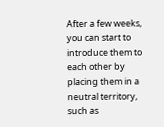After a few weeks, you can start to introduce them to each other by placing them in a neutral territory, such as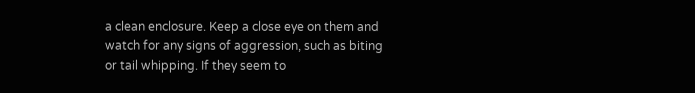a clean enclosure. Keep a close eye on them and watch for any signs of aggression, such as biting or tail whipping. If they seem to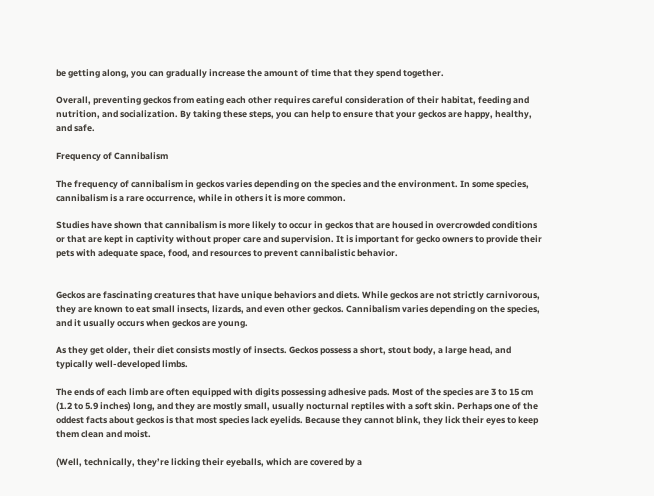be getting along, you can gradually increase the amount of time that they spend together.

Overall, preventing geckos from eating each other requires careful consideration of their habitat, feeding and nutrition, and socialization. By taking these steps, you can help to ensure that your geckos are happy, healthy, and safe.

Frequency of Cannibalism

The frequency of cannibalism in geckos varies depending on the species and the environment. In some species, cannibalism is a rare occurrence, while in others it is more common.

Studies have shown that cannibalism is more likely to occur in geckos that are housed in overcrowded conditions or that are kept in captivity without proper care and supervision. It is important for gecko owners to provide their pets with adequate space, food, and resources to prevent cannibalistic behavior.


Geckos are fascinating creatures that have unique behaviors and diets. While geckos are not strictly carnivorous, they are known to eat small insects, lizards, and even other geckos. Cannibalism varies depending on the species, and it usually occurs when geckos are young.

As they get older, their diet consists mostly of insects. Geckos possess a short, stout body, a large head, and typically well-developed limbs.

The ends of each limb are often equipped with digits possessing adhesive pads. Most of the species are 3 to 15 cm (1.2 to 5.9 inches) long, and they are mostly small, usually nocturnal reptiles with a soft skin. Perhaps one of the oddest facts about geckos is that most species lack eyelids. Because they cannot blink, they lick their eyes to keep them clean and moist.

(Well, technically, they’re licking their eyeballs, which are covered by a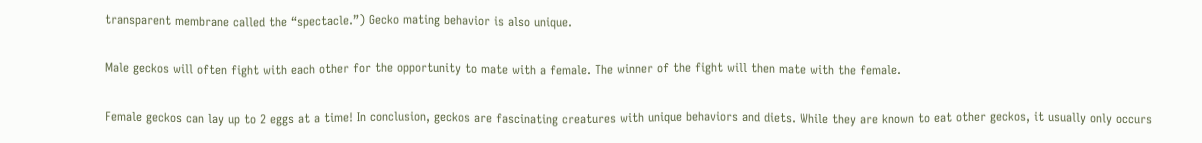transparent membrane called the “spectacle.”) Gecko mating behavior is also unique.

Male geckos will often fight with each other for the opportunity to mate with a female. The winner of the fight will then mate with the female.

Female geckos can lay up to 2 eggs at a time! In conclusion, geckos are fascinating creatures with unique behaviors and diets. While they are known to eat other geckos, it usually only occurs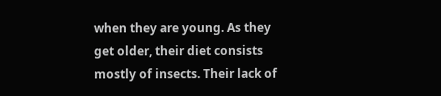when they are young. As they get older, their diet consists mostly of insects. Their lack of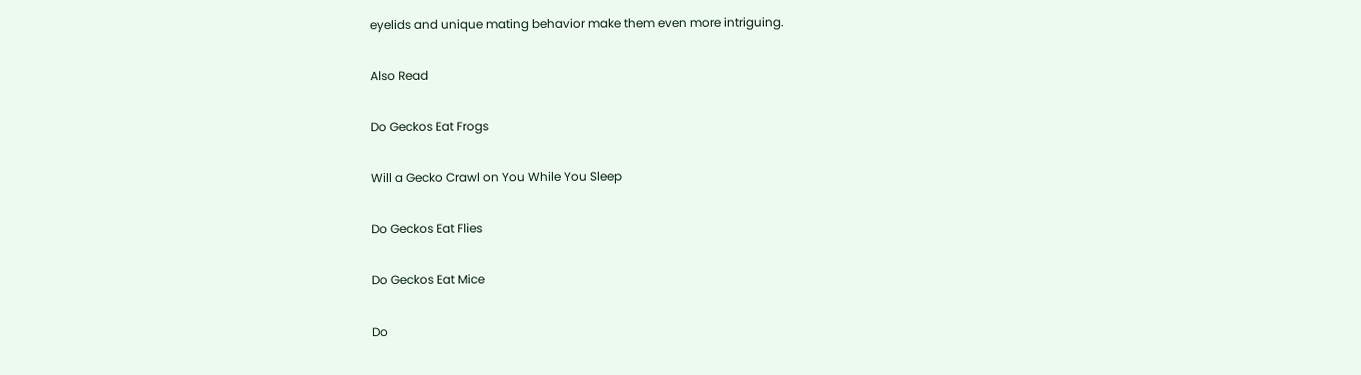eyelids and unique mating behavior make them even more intriguing.

Also Read

Do Geckos Eat Frogs

Will a Gecko Crawl on You While You Sleep

Do Geckos Eat Flies

Do Geckos Eat Mice

Do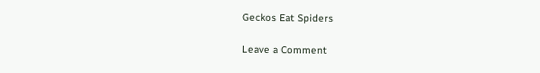Geckos Eat Spiders

Leave a Comment